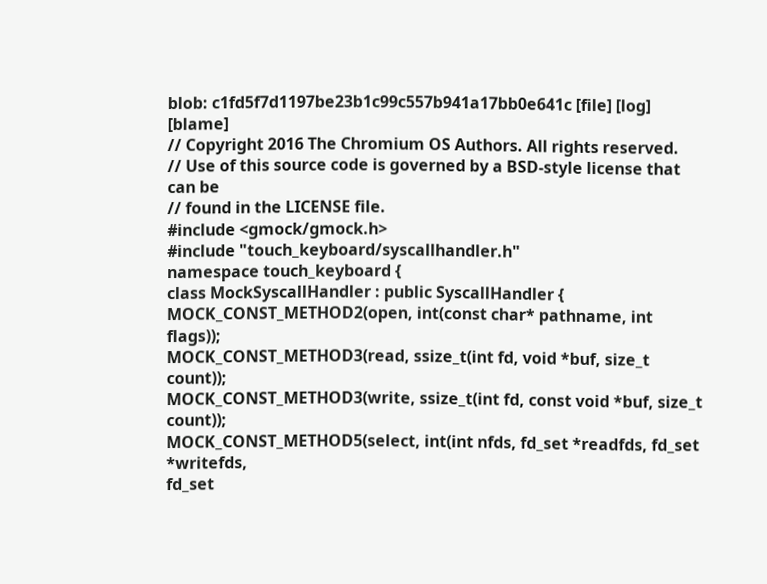blob: c1fd5f7d1197be23b1c99c557b941a17bb0e641c [file] [log] [blame]
// Copyright 2016 The Chromium OS Authors. All rights reserved.
// Use of this source code is governed by a BSD-style license that can be
// found in the LICENSE file.
#include <gmock/gmock.h>
#include "touch_keyboard/syscallhandler.h"
namespace touch_keyboard {
class MockSyscallHandler : public SyscallHandler {
MOCK_CONST_METHOD2(open, int(const char* pathname, int flags));
MOCK_CONST_METHOD3(read, ssize_t(int fd, void *buf, size_t count));
MOCK_CONST_METHOD3(write, ssize_t(int fd, const void *buf, size_t count));
MOCK_CONST_METHOD5(select, int(int nfds, fd_set *readfds, fd_set *writefds,
fd_set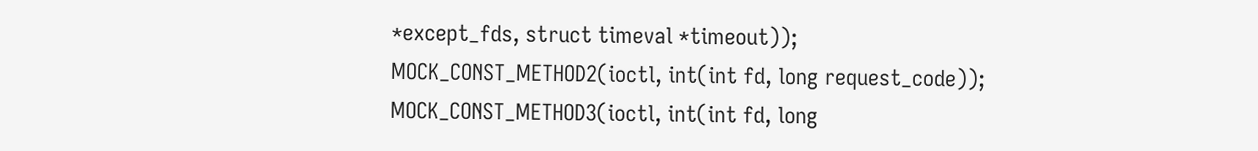*except_fds, struct timeval *timeout));
MOCK_CONST_METHOD2(ioctl, int(int fd, long request_code));
MOCK_CONST_METHOD3(ioctl, int(int fd, long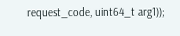request_code, uint64_t arg1));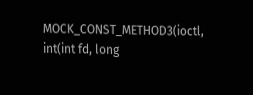MOCK_CONST_METHOD3(ioctl, int(int fd, long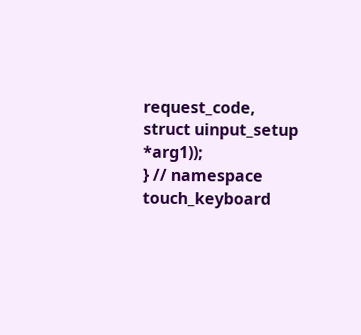request_code,
struct uinput_setup *arg1));
} // namespace touch_keyboard